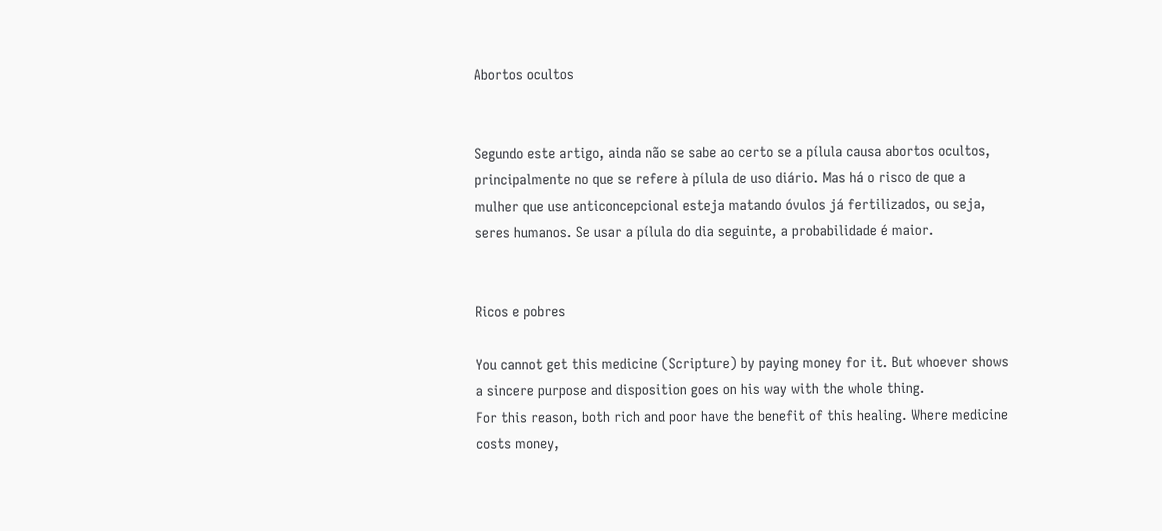Abortos ocultos


Segundo este artigo, ainda não se sabe ao certo se a pílula causa abortos ocultos, principalmente no que se refere à pílula de uso diário. Mas há o risco de que a mulher que use anticoncepcional esteja matando óvulos já fertilizados, ou seja, seres humanos. Se usar a pílula do dia seguinte, a probabilidade é maior.


Ricos e pobres

You cannot get this medicine (Scripture) by paying money for it. But whoever shows a sincere purpose and disposition goes on his way with the whole thing.
For this reason, both rich and poor have the benefit of this healing. Where medicine costs money,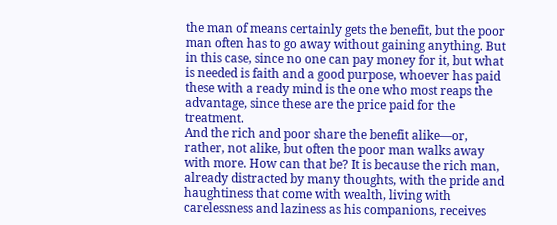the man of means certainly gets the benefit, but the poor man often has to go away without gaining anything. But in this case, since no one can pay money for it, but what is needed is faith and a good purpose, whoever has paid these with a ready mind is the one who most reaps the advantage, since these are the price paid for the treatment.
And the rich and poor share the benefit alike—or, rather, not alike, but often the poor man walks away with more. How can that be? It is because the rich man, already distracted by many thoughts, with the pride and haughtiness that come with wealth, living with carelessness and laziness as his companions, receives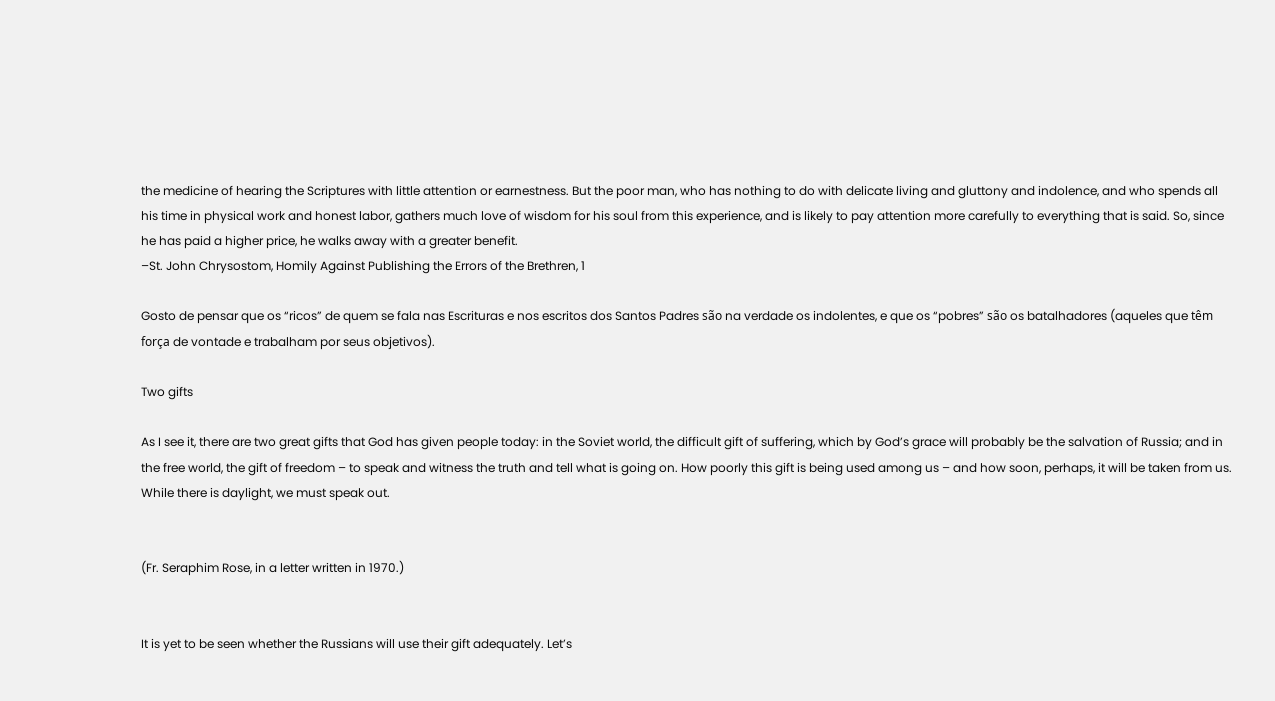the medicine of hearing the Scriptures with little attention or earnestness. But the poor man, who has nothing to do with delicate living and gluttony and indolence, and who spends all his time in physical work and honest labor, gathers much love of wisdom for his soul from this experience, and is likely to pay attention more carefully to everything that is said. So, since he has paid a higher price, he walks away with a greater benefit.
–St. John Chrysostom, Homily Against Publishing the Errors of the Brethren, 1

Gosto de pensar que os “ricos” de quem se fala nas Escrituras e nos escritos dos Santos Padres são na verdade os indolentes, e que os “pobres” são os batalhadores (aqueles que têm força de vontade e trabalham por seus objetivos).

Two gifts

As I see it, there are two great gifts that God has given people today: in the Soviet world, the difficult gift of suffering, which by God’s grace will probably be the salvation of Russia; and in the free world, the gift of freedom – to speak and witness the truth and tell what is going on. How poorly this gift is being used among us – and how soon, perhaps, it will be taken from us. While there is daylight, we must speak out.


(Fr. Seraphim Rose, in a letter written in 1970.)


It is yet to be seen whether the Russians will use their gift adequately. Let’s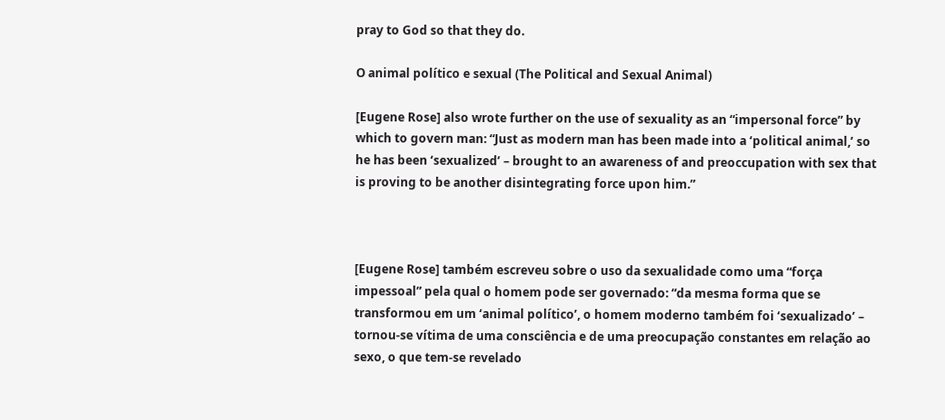pray to God so that they do.

O animal político e sexual (The Political and Sexual Animal)

[Eugene Rose] also wrote further on the use of sexuality as an “impersonal force” by which to govern man: “Just as modern man has been made into a ‘political animal,’ so he has been ‘sexualized’ – brought to an awareness of and preoccupation with sex that is proving to be another disintegrating force upon him.”



[Eugene Rose] também escreveu sobre o uso da sexualidade como uma “força impessoal” pela qual o homem pode ser governado: “da mesma forma que se transformou em um ‘animal político’, o homem moderno também foi ‘sexualizado’ – tornou-se vítima de uma consciência e de uma preocupação constantes em relação ao sexo, o que tem-se revelado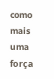como mais uma força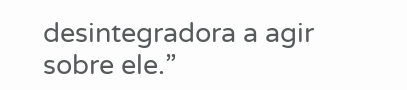desintegradora a agir sobre ele.”